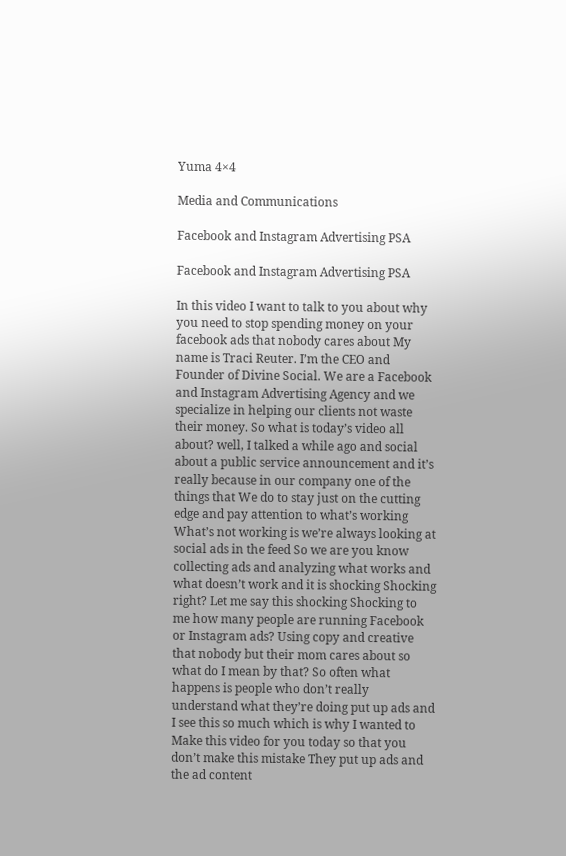Yuma 4×4

Media and Communications

Facebook and Instagram Advertising PSA

Facebook and Instagram Advertising PSA

In this video I want to talk to you about why you need to stop spending money on your facebook ads that nobody cares about My name is Traci Reuter. I’m the CEO and Founder of Divine Social. We are a Facebook and Instagram Advertising Agency and we specialize in helping our clients not waste their money. So what is today’s video all about? well, I talked a while ago and social about a public service announcement and it’s really because in our company one of the things that We do to stay just on the cutting edge and pay attention to what’s working What’s not working is we’re always looking at social ads in the feed So we are you know collecting ads and analyzing what works and what doesn’t work and it is shocking Shocking right? Let me say this shocking Shocking to me how many people are running Facebook or Instagram ads? Using copy and creative that nobody but their mom cares about so what do I mean by that? So often what happens is people who don’t really understand what they’re doing put up ads and I see this so much which is why I wanted to Make this video for you today so that you don’t make this mistake They put up ads and the ad content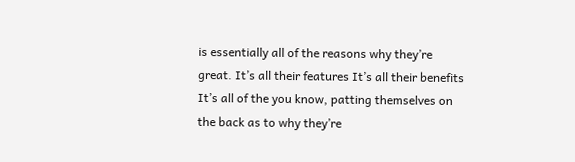is essentially all of the reasons why they’re great. It’s all their features It’s all their benefits It’s all of the you know, patting themselves on the back as to why they’re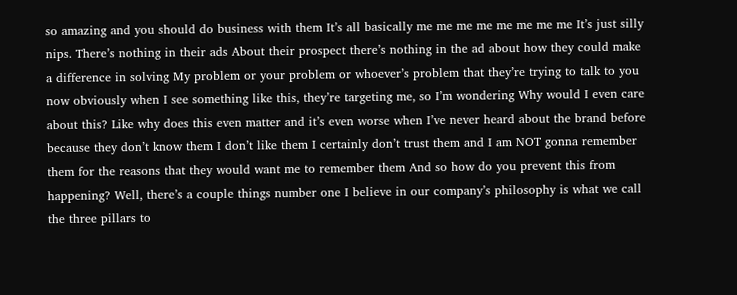so amazing and you should do business with them It’s all basically me me me me me me me me It’s just silly nips. There’s nothing in their ads About their prospect there’s nothing in the ad about how they could make a difference in solving My problem or your problem or whoever’s problem that they’re trying to talk to you now obviously when I see something like this, they’re targeting me, so I’m wondering Why would I even care about this? Like why does this even matter and it’s even worse when I’ve never heard about the brand before because they don’t know them I don’t like them I certainly don’t trust them and I am NOT gonna remember them for the reasons that they would want me to remember them And so how do you prevent this from happening? Well, there’s a couple things number one I believe in our company’s philosophy is what we call the three pillars to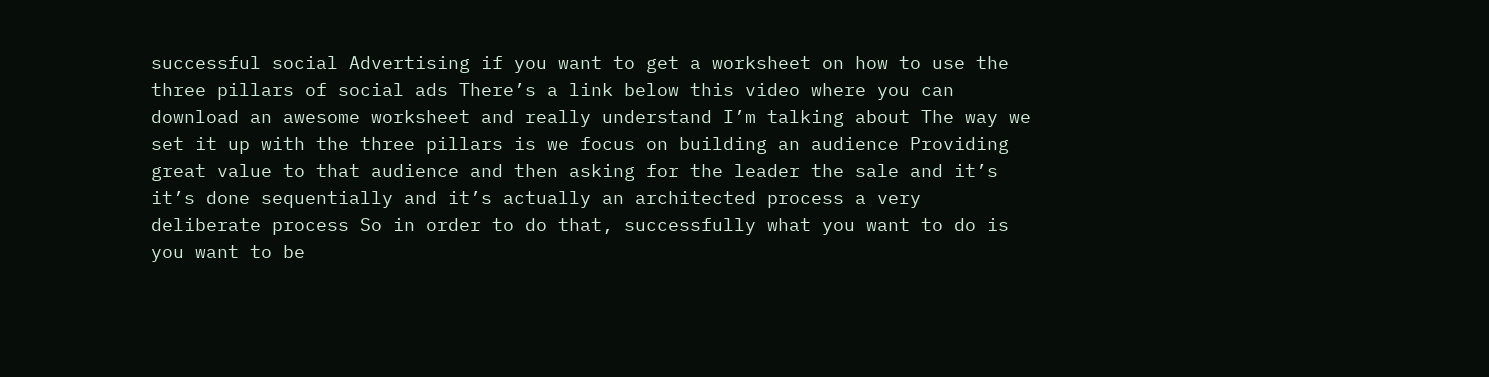successful social Advertising if you want to get a worksheet on how to use the three pillars of social ads There’s a link below this video where you can download an awesome worksheet and really understand I’m talking about The way we set it up with the three pillars is we focus on building an audience Providing great value to that audience and then asking for the leader the sale and it’s it’s done sequentially and it’s actually an architected process a very deliberate process So in order to do that, successfully what you want to do is you want to be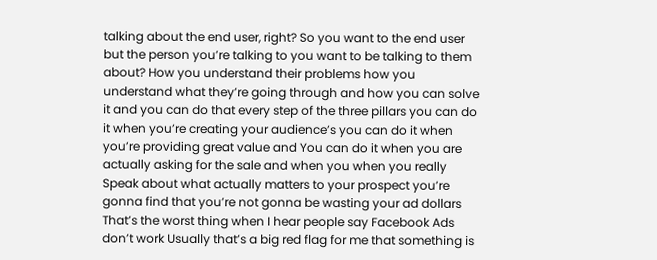talking about the end user, right? So you want to the end user but the person you’re talking to you want to be talking to them about? How you understand their problems how you understand what they’re going through and how you can solve it and you can do that every step of the three pillars you can do it when you’re creating your audience’s you can do it when you’re providing great value and You can do it when you are actually asking for the sale and when you when you really Speak about what actually matters to your prospect you’re gonna find that you’re not gonna be wasting your ad dollars That’s the worst thing when I hear people say Facebook Ads don’t work Usually that’s a big red flag for me that something is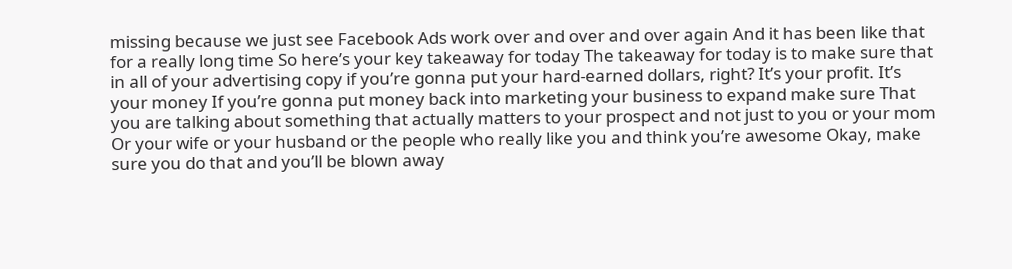missing because we just see Facebook Ads work over and over and over again And it has been like that for a really long time So here’s your key takeaway for today The takeaway for today is to make sure that in all of your advertising copy if you’re gonna put your hard-earned dollars, right? It’s your profit. It’s your money If you’re gonna put money back into marketing your business to expand make sure That you are talking about something that actually matters to your prospect and not just to you or your mom Or your wife or your husband or the people who really like you and think you’re awesome Okay, make sure you do that and you’ll be blown away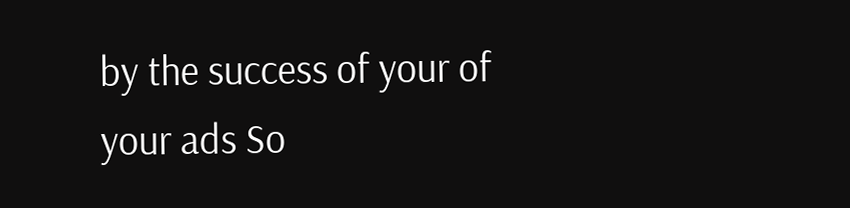by the success of your of your ads So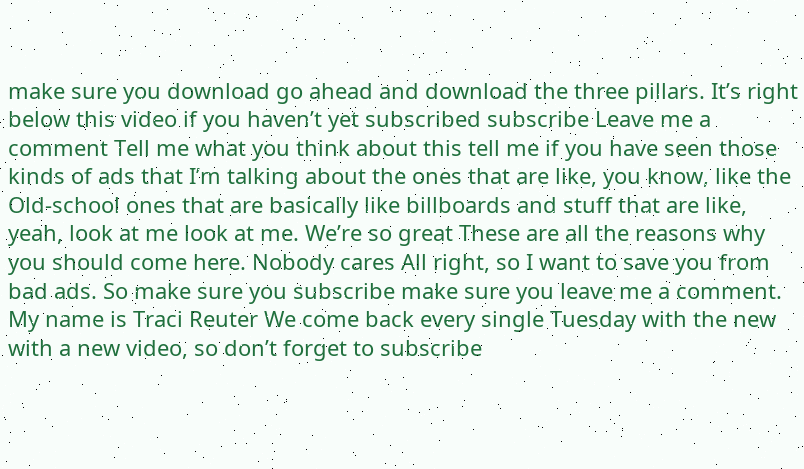make sure you download go ahead and download the three pillars. It’s right below this video if you haven’t yet subscribed subscribe Leave me a comment Tell me what you think about this tell me if you have seen those kinds of ads that I’m talking about the ones that are like, you know, like the Old-school ones that are basically like billboards and stuff that are like, yeah, look at me look at me. We’re so great These are all the reasons why you should come here. Nobody cares All right, so I want to save you from bad ads. So make sure you subscribe make sure you leave me a comment. My name is Traci Reuter We come back every single Tuesday with the new with a new video, so don’t forget to subscribe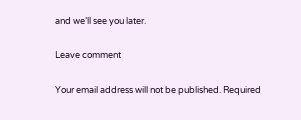and we’ll see you later.

Leave comment

Your email address will not be published. Required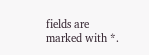fields are marked with *.